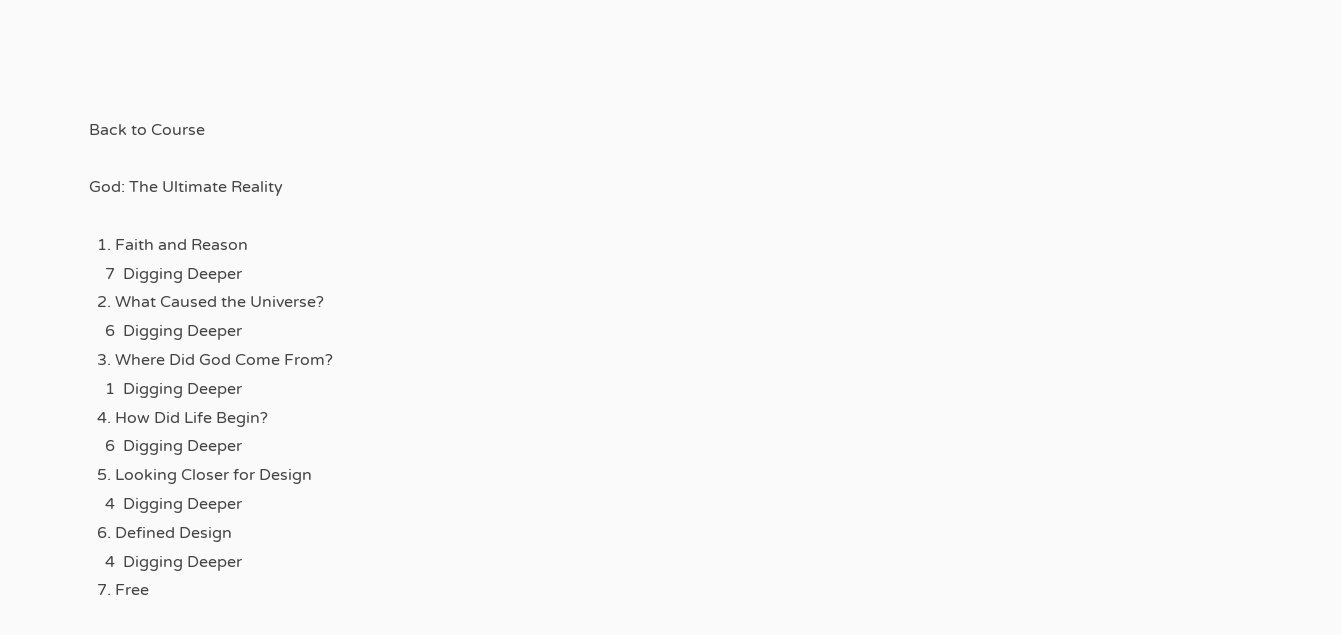Back to Course

God: The Ultimate Reality

  1. Faith and Reason
    7  Digging Deeper
  2. What Caused the Universe?
    6  Digging Deeper
  3. Where Did God Come From?
    1  Digging Deeper
  4. How Did Life Begin?
    6  Digging Deeper
  5. Looking Closer for Design
    4  Digging Deeper
  6. Defined Design
    4  Digging Deeper
  7. Free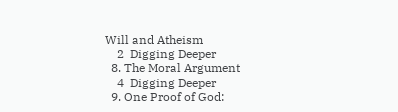Will and Atheism
    2  Digging Deeper
  8. The Moral Argument
    4  Digging Deeper
  9. One Proof of God: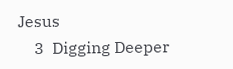Jesus
    3  Digging Deeper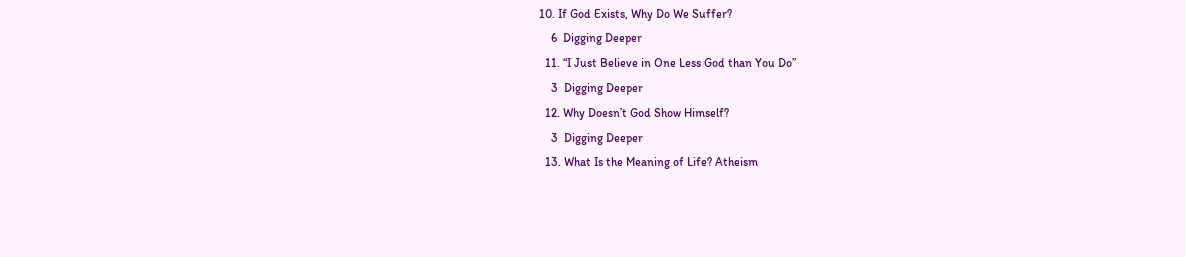10. If God Exists, Why Do We Suffer?
    6  Digging Deeper
  11. “I Just Believe in One Less God than You Do”
    3  Digging Deeper
  12. Why Doesn’t God Show Himself?
    3  Digging Deeper
  13. What Is the Meaning of Life? Atheism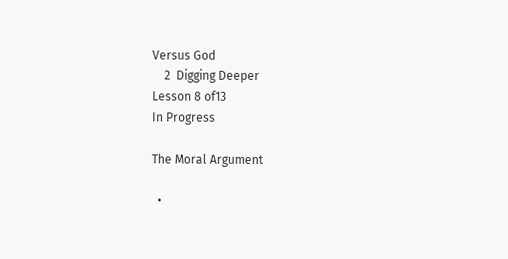Versus God
    2  Digging Deeper
Lesson 8 of13
In Progress

The Moral Argument

  •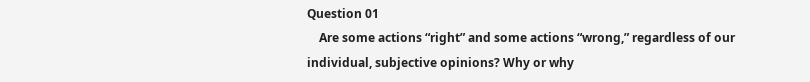Question 01
    Are some actions “right” and some actions “wrong,” regardless of our individual, subjective opinions? Why or why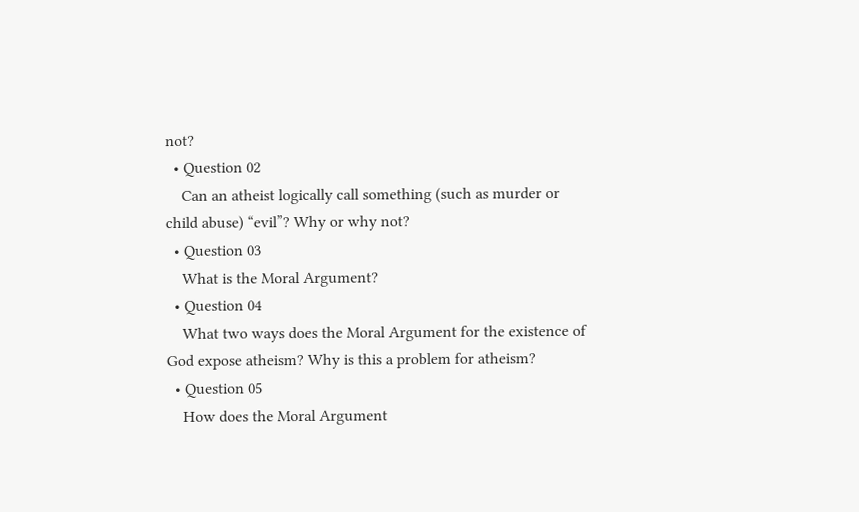not?
  • Question 02
    Can an atheist logically call something (such as murder or child abuse) “evil”? Why or why not?
  • Question 03
    What is the Moral Argument?
  • Question 04
    What two ways does the Moral Argument for the existence of God expose atheism? Why is this a problem for atheism?
  • Question 05
    How does the Moral Argument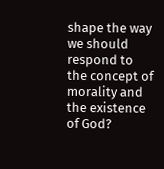shape the way we should respond to the concept of morality and the existence of God?